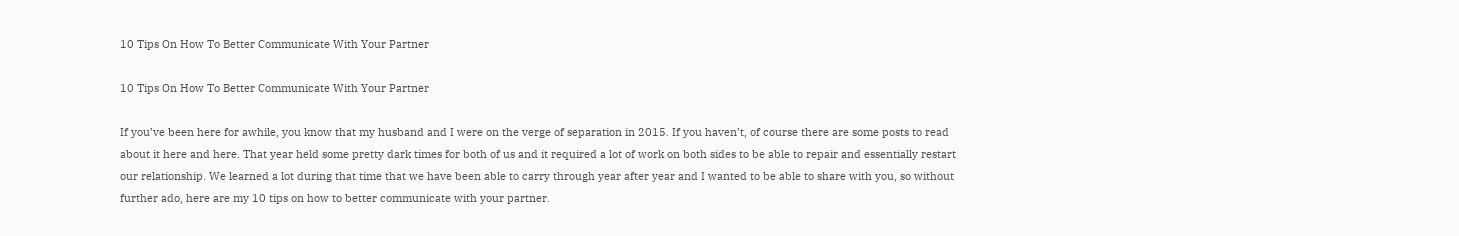10 Tips On How To Better Communicate With Your Partner

10 Tips On How To Better Communicate With Your Partner

If you’ve been here for awhile, you know that my husband and I were on the verge of separation in 2015. If you haven’t, of course there are some posts to read about it here and here. That year held some pretty dark times for both of us and it required a lot of work on both sides to be able to repair and essentially restart our relationship. We learned a lot during that time that we have been able to carry through year after year and I wanted to be able to share with you, so without further ado, here are my 10 tips on how to better communicate with your partner.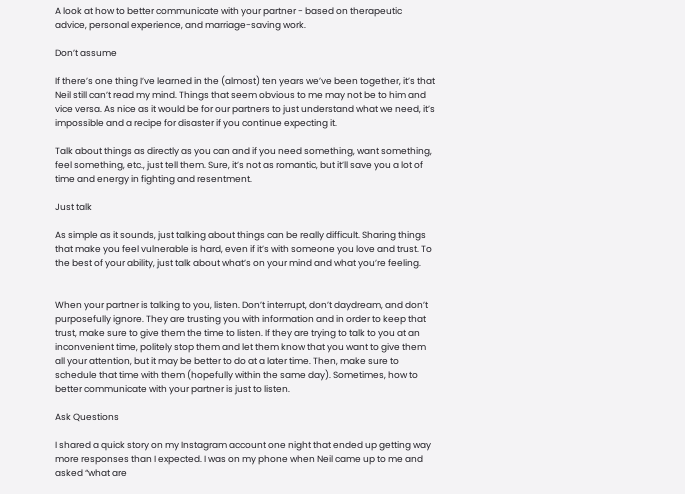A look at how to better communicate with your partner - based on therapeutic advice, personal experience, and marriage-saving work.

Don’t assume

If there’s one thing I’ve learned in the (almost) ten years we’ve been together, it’s that Neil still can’t read my mind. Things that seem obvious to me may not be to him and vice versa. As nice as it would be for our partners to just understand what we need, it’s impossible and a recipe for disaster if you continue expecting it.

Talk about things as directly as you can and if you need something, want something, feel something, etc., just tell them. Sure, it’s not as romantic, but it’ll save you a lot of time and energy in fighting and resentment.

Just talk

As simple as it sounds, just talking about things can be really difficult. Sharing things that make you feel vulnerable is hard, even if it’s with someone you love and trust. To the best of your ability, just talk about what’s on your mind and what you’re feeling.


When your partner is talking to you, listen. Don’t interrupt, don’t daydream, and don’t purposefully ignore. They are trusting you with information and in order to keep that trust, make sure to give them the time to listen. If they are trying to talk to you at an inconvenient time, politely stop them and let them know that you want to give them all your attention, but it may be better to do at a later time. Then, make sure to schedule that time with them (hopefully within the same day). Sometimes, how to better communicate with your partner is just to listen.

Ask Questions

I shared a quick story on my Instagram account one night that ended up getting way more responses than I expected. I was on my phone when Neil came up to me and asked “what are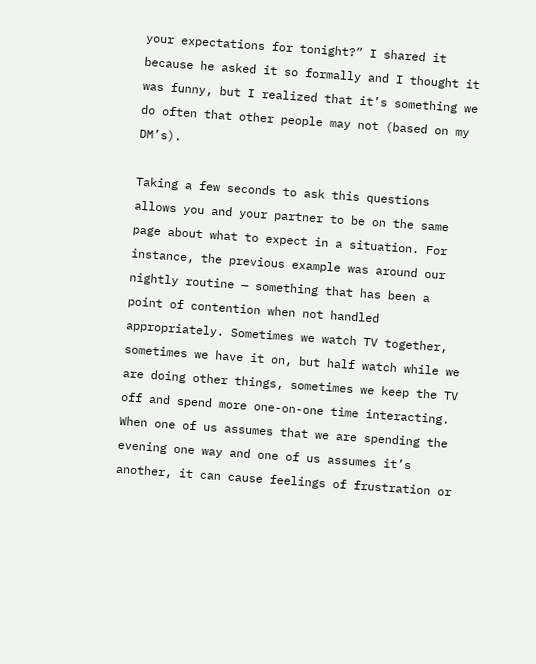your expectations for tonight?” I shared it because he asked it so formally and I thought it was funny, but I realized that it’s something we do often that other people may not (based on my DM’s).

Taking a few seconds to ask this questions allows you and your partner to be on the same page about what to expect in a situation. For instance, the previous example was around our nightly routine — something that has been a point of contention when not handled appropriately. Sometimes we watch TV together, sometimes we have it on, but half watch while we are doing other things, sometimes we keep the TV off and spend more one-on-one time interacting. When one of us assumes that we are spending the evening one way and one of us assumes it’s another, it can cause feelings of frustration or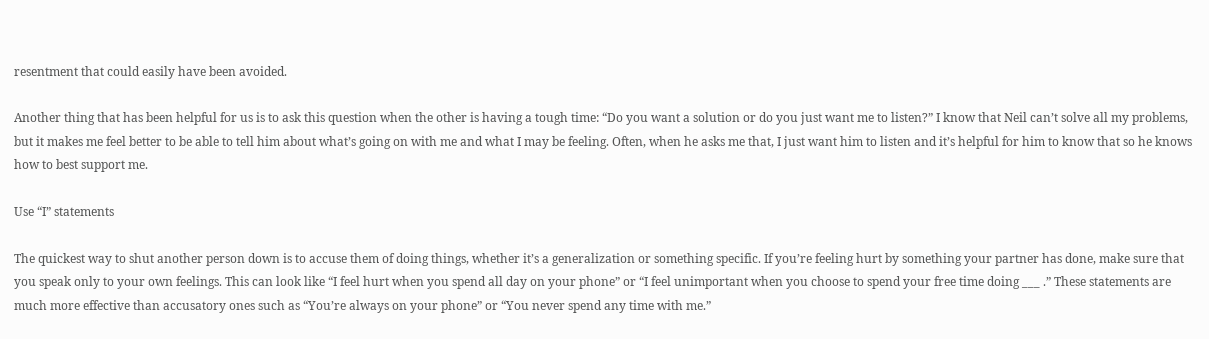resentment that could easily have been avoided.

Another thing that has been helpful for us is to ask this question when the other is having a tough time: “Do you want a solution or do you just want me to listen?” I know that Neil can’t solve all my problems, but it makes me feel better to be able to tell him about what’s going on with me and what I may be feeling. Often, when he asks me that, I just want him to listen and it’s helpful for him to know that so he knows how to best support me.

Use “I” statements

The quickest way to shut another person down is to accuse them of doing things, whether it’s a generalization or something specific. If you’re feeling hurt by something your partner has done, make sure that you speak only to your own feelings. This can look like “I feel hurt when you spend all day on your phone” or “I feel unimportant when you choose to spend your free time doing ___ .” These statements are much more effective than accusatory ones such as “You’re always on your phone” or “You never spend any time with me.”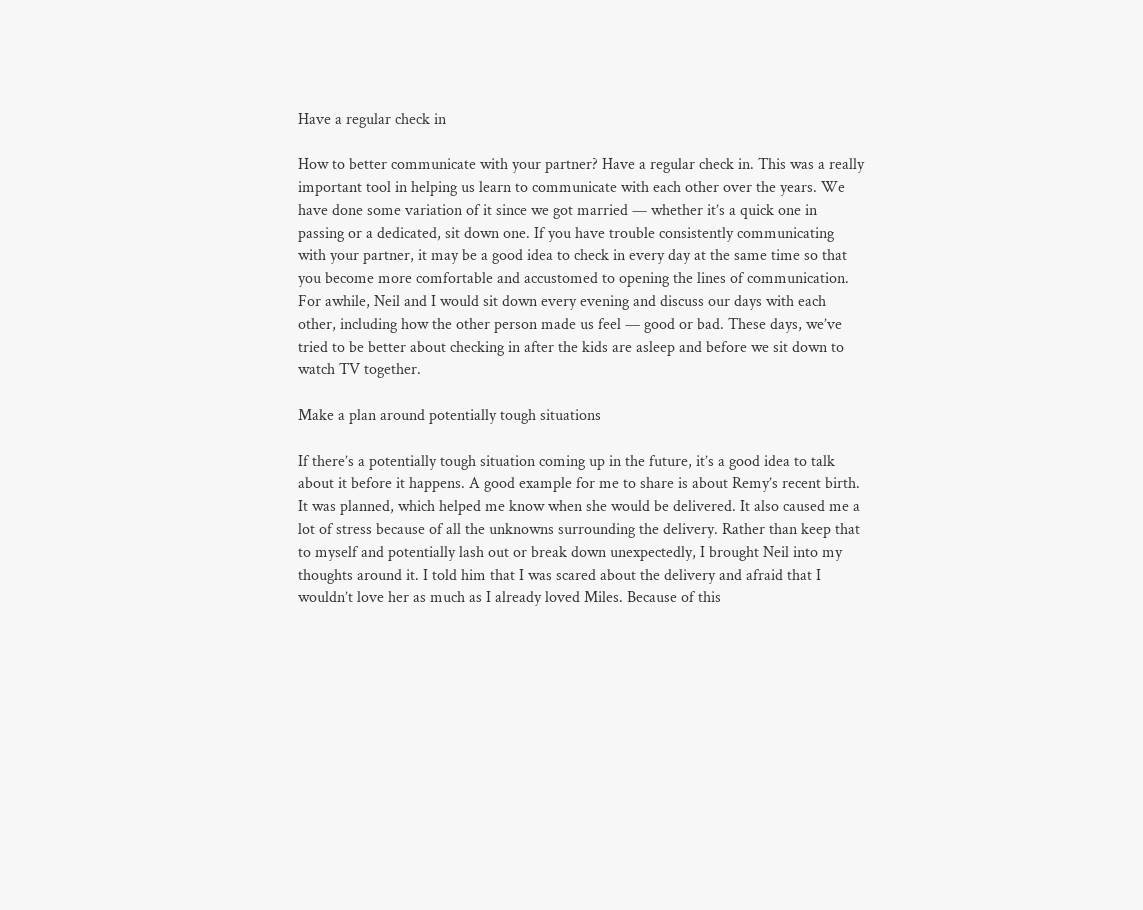Have a regular check in

How to better communicate with your partner? Have a regular check in. This was a really important tool in helping us learn to communicate with each other over the years. We have done some variation of it since we got married — whether it’s a quick one in passing or a dedicated, sit down one. If you have trouble consistently communicating with your partner, it may be a good idea to check in every day at the same time so that you become more comfortable and accustomed to opening the lines of communication. For awhile, Neil and I would sit down every evening and discuss our days with each other, including how the other person made us feel — good or bad. These days, we’ve tried to be better about checking in after the kids are asleep and before we sit down to watch TV together.

Make a plan around potentially tough situations

If there’s a potentially tough situation coming up in the future, it’s a good idea to talk about it before it happens. A good example for me to share is about Remy’s recent birth. It was planned, which helped me know when she would be delivered. It also caused me a lot of stress because of all the unknowns surrounding the delivery. Rather than keep that to myself and potentially lash out or break down unexpectedly, I brought Neil into my thoughts around it. I told him that I was scared about the delivery and afraid that I wouldn’t love her as much as I already loved Miles. Because of this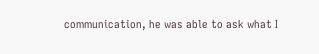communication, he was able to ask what I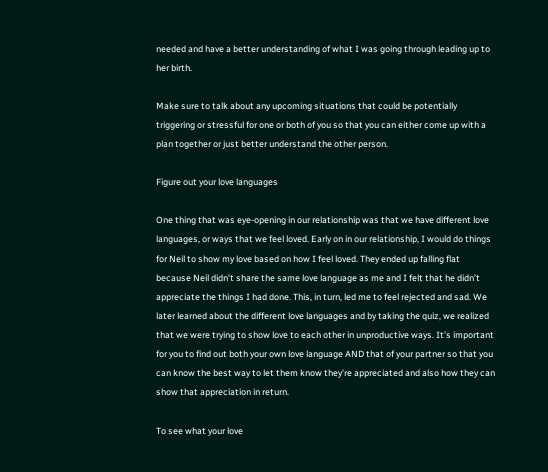needed and have a better understanding of what I was going through leading up to her birth.

Make sure to talk about any upcoming situations that could be potentially triggering or stressful for one or both of you so that you can either come up with a plan together or just better understand the other person.

Figure out your love languages

One thing that was eye-opening in our relationship was that we have different love languages, or ways that we feel loved. Early on in our relationship, I would do things for Neil to show my love based on how I feel loved. They ended up falling flat because Neil didn’t share the same love language as me and I felt that he didn’t appreciate the things I had done. This, in turn, led me to feel rejected and sad. We later learned about the different love languages and by taking the quiz, we realized that we were trying to show love to each other in unproductive ways. It’s important for you to find out both your own love language AND that of your partner so that you can know the best way to let them know they’re appreciated and also how they can show that appreciation in return.

To see what your love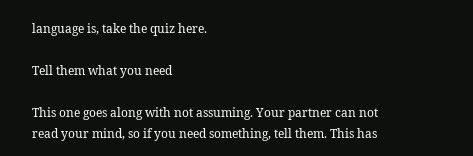language is, take the quiz here.

Tell them what you need

This one goes along with not assuming. Your partner can not read your mind, so if you need something, tell them. This has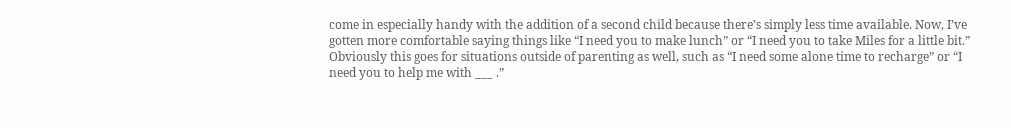come in especially handy with the addition of a second child because there’s simply less time available. Now, I’ve gotten more comfortable saying things like “I need you to make lunch” or “I need you to take Miles for a little bit.” Obviously this goes for situations outside of parenting as well, such as “I need some alone time to recharge” or “I need you to help me with ___ .”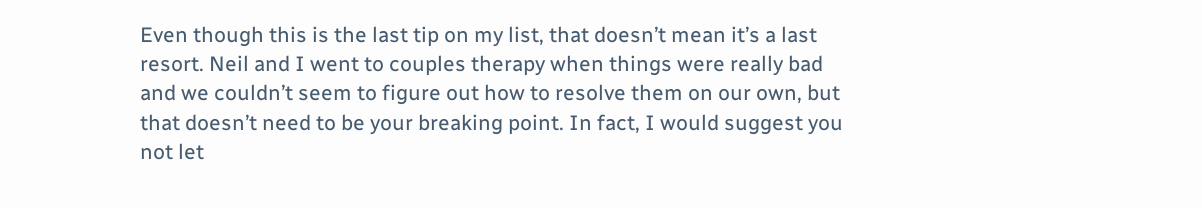Even though this is the last tip on my list, that doesn’t mean it’s a last resort. Neil and I went to couples therapy when things were really bad and we couldn’t seem to figure out how to resolve them on our own, but that doesn’t need to be your breaking point. In fact, I would suggest you not let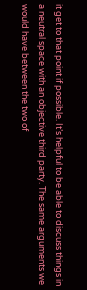it get to that point if possible. It’s helpful to be able to discuss things in a neutral space with an objective third party. The same arguments we would have between the two of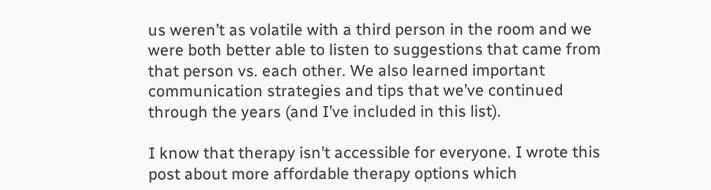us weren’t as volatile with a third person in the room and we were both better able to listen to suggestions that came from that person vs. each other. We also learned important communication strategies and tips that we’ve continued through the years (and I’ve included in this list).

I know that therapy isn’t accessible for everyone. I wrote this post about more affordable therapy options which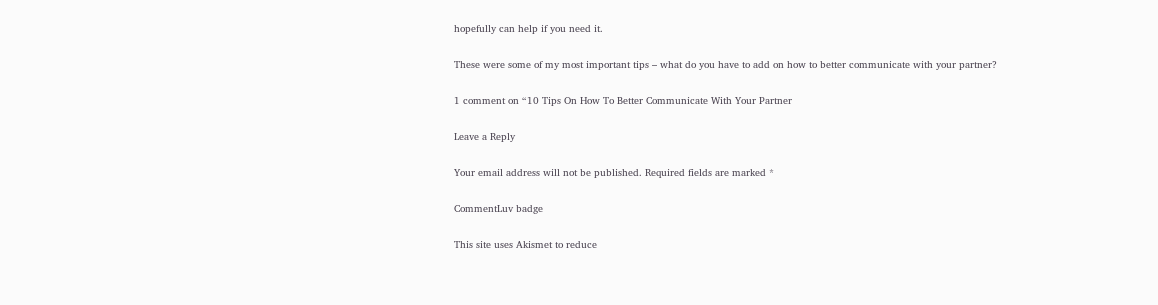hopefully can help if you need it.

These were some of my most important tips – what do you have to add on how to better communicate with your partner?

1 comment on “10 Tips On How To Better Communicate With Your Partner

Leave a Reply

Your email address will not be published. Required fields are marked *

CommentLuv badge

This site uses Akismet to reduce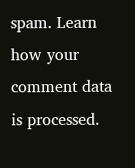spam. Learn how your comment data is processed.